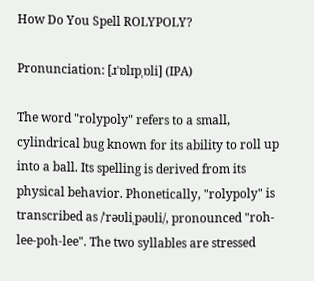How Do You Spell ROLYPOLY?

Pronunciation: [ɹˈɒlɪpˌɒli] (IPA)

The word "rolypoly" refers to a small, cylindrical bug known for its ability to roll up into a ball. Its spelling is derived from its physical behavior. Phonetically, "rolypoly" is transcribed as /ˈrəʊliˌpəʊli/, pronounced "roh-lee-poh-lee". The two syllables are stressed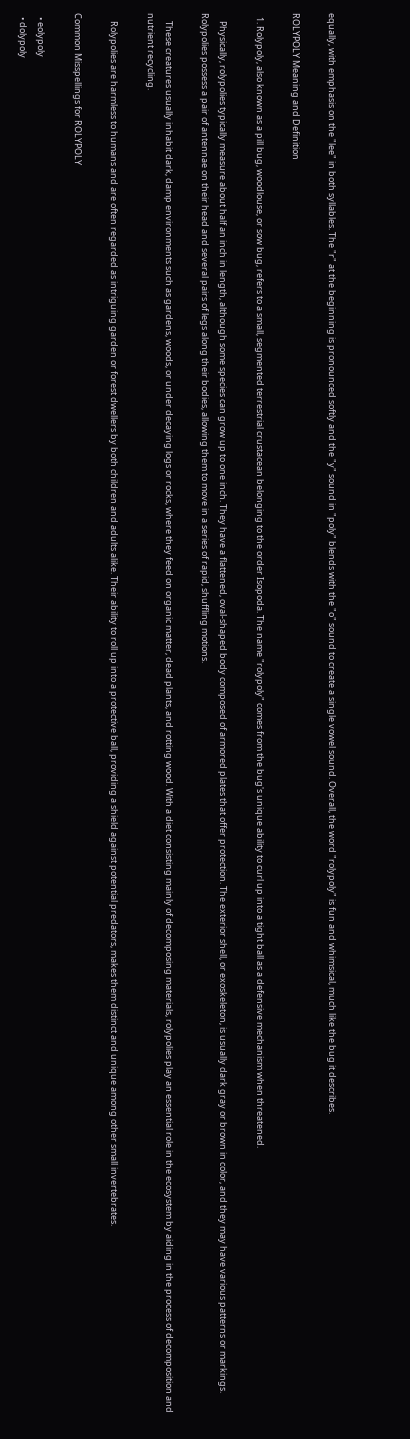equally, with emphasis on the "lee" in both syllables. The "r" at the beginning is pronounced softly and the "y" sound in "poly" blends with the "o" sound to create a single vowel sound. Overall, the word "rolypoly" is fun and whimsical, much like the bug it describes.

ROLYPOLY Meaning and Definition

  1. Rolypoly, also known as a pill bug, woodlouse, or sow bug, refers to a small, segmented terrestrial crustacean belonging to the order Isopoda. The name "rolypoly" comes from the bug's unique ability to curl up into a tight ball as a defensive mechanism when threatened.

    Physically, rolypolies typically measure about half an inch in length, although some species can grow up to one inch. They have a flattened, oval-shaped body composed of armored plates that offer protection. The exterior shell, or exoskeleton, is usually dark gray or brown in color, and they may have various patterns or markings. Rolypolies possess a pair of antennae on their head and several pairs of legs along their bodies, allowing them to move in a series of rapid, shuffling motions.

    These creatures usually inhabit dark, damp environments such as gardens, woods, or under decaying logs or rocks, where they feed on organic matter, dead plants, and rotting wood. With a diet consisting mainly of decomposing materials, rolypolies play an essential role in the ecosystem by aiding in the process of decomposition and nutrient recycling.

    Rolypolies are harmless to humans and are often regarded as intriguing garden or forest dwellers by both children and adults alike. Their ability to roll up into a protective ball, providing a shield against potential predators, makes them distinct and unique among other small invertebrates.

Common Misspellings for ROLYPOLY

  • eolypoly
  • dolypoly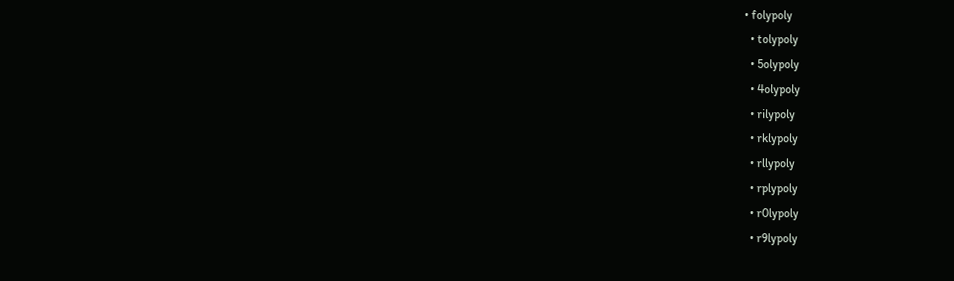• folypoly
  • tolypoly
  • 5olypoly
  • 4olypoly
  • rilypoly
  • rklypoly
  • rllypoly
  • rplypoly
  • r0lypoly
  • r9lypoly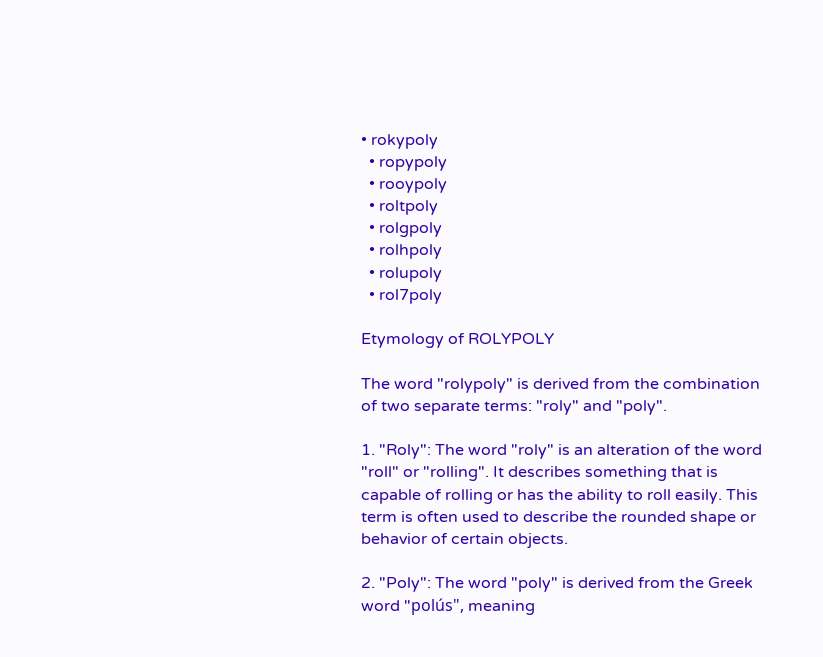• rokypoly
  • ropypoly
  • rooypoly
  • roltpoly
  • rolgpoly
  • rolhpoly
  • rolupoly
  • rol7poly

Etymology of ROLYPOLY

The word "rolypoly" is derived from the combination of two separate terms: "roly" and "poly".

1. "Roly": The word "roly" is an alteration of the word "roll" or "rolling". It describes something that is capable of rolling or has the ability to roll easily. This term is often used to describe the rounded shape or behavior of certain objects.

2. "Poly": The word "poly" is derived from the Greek word "polús", meaning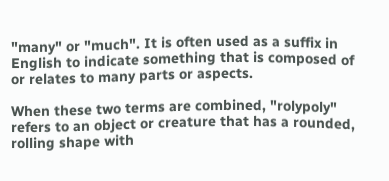"many" or "much". It is often used as a suffix in English to indicate something that is composed of or relates to many parts or aspects.

When these two terms are combined, "rolypoly" refers to an object or creature that has a rounded, rolling shape with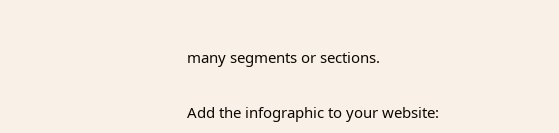many segments or sections.


Add the infographic to your website: